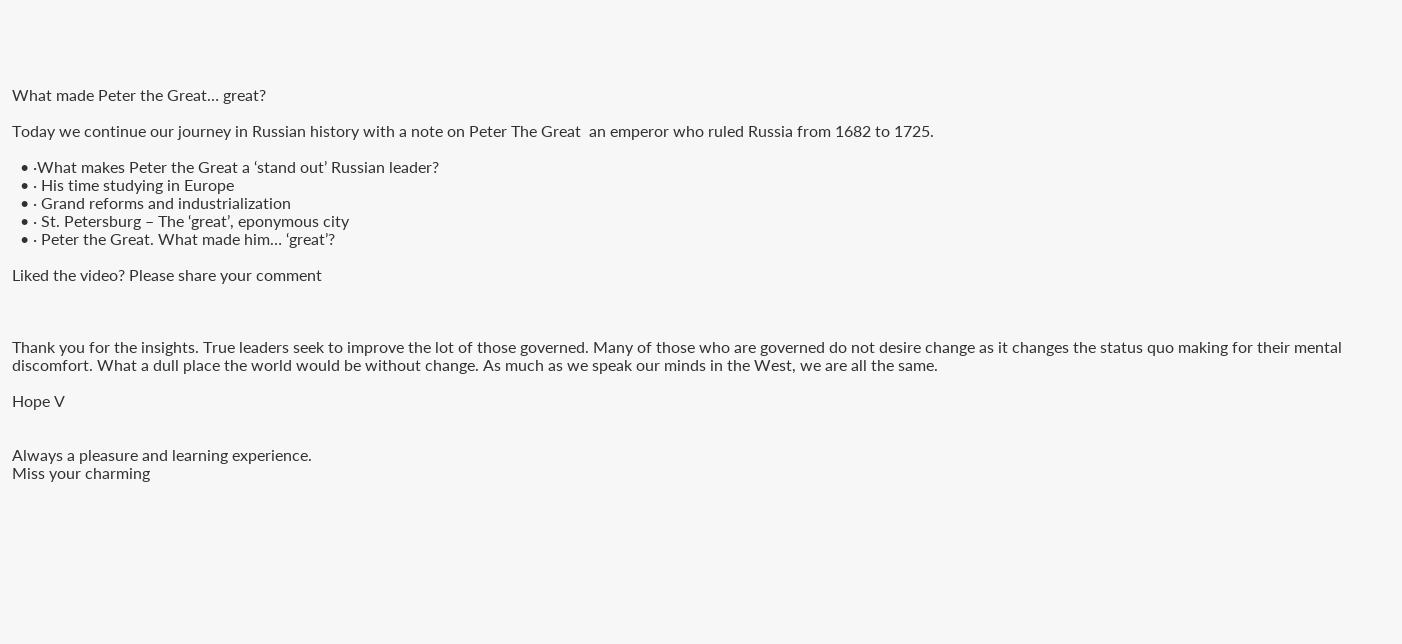What made Peter the Great… great?

Today we continue our journey in Russian history with a note on Peter The Great  an emperor who ruled Russia from 1682 to 1725.

  • ·What makes Peter the Great a ‘stand out’ Russian leader?
  • · His time studying in Europe
  • · Grand reforms and industrialization
  • · St. Petersburg – The ‘great’, eponymous city
  • · Peter the Great. What made him… ‘great’?

Liked the video? Please share your comment



Thank you for the insights. True leaders seek to improve the lot of those governed. Many of those who are governed do not desire change as it changes the status quo making for their mental discomfort. What a dull place the world would be without change. As much as we speak our minds in the West, we are all the same.

Hope V


Always a pleasure and learning experience.
Miss your charming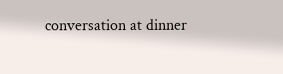conversation at dinner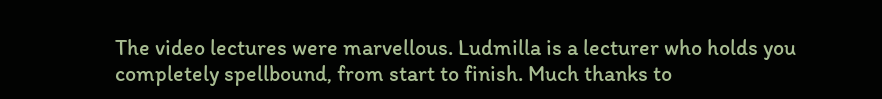The video lectures were marvellous. Ludmilla is a lecturer who holds you completely spellbound, from start to finish. Much thanks to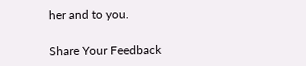her and to you.

Share Your Feedback